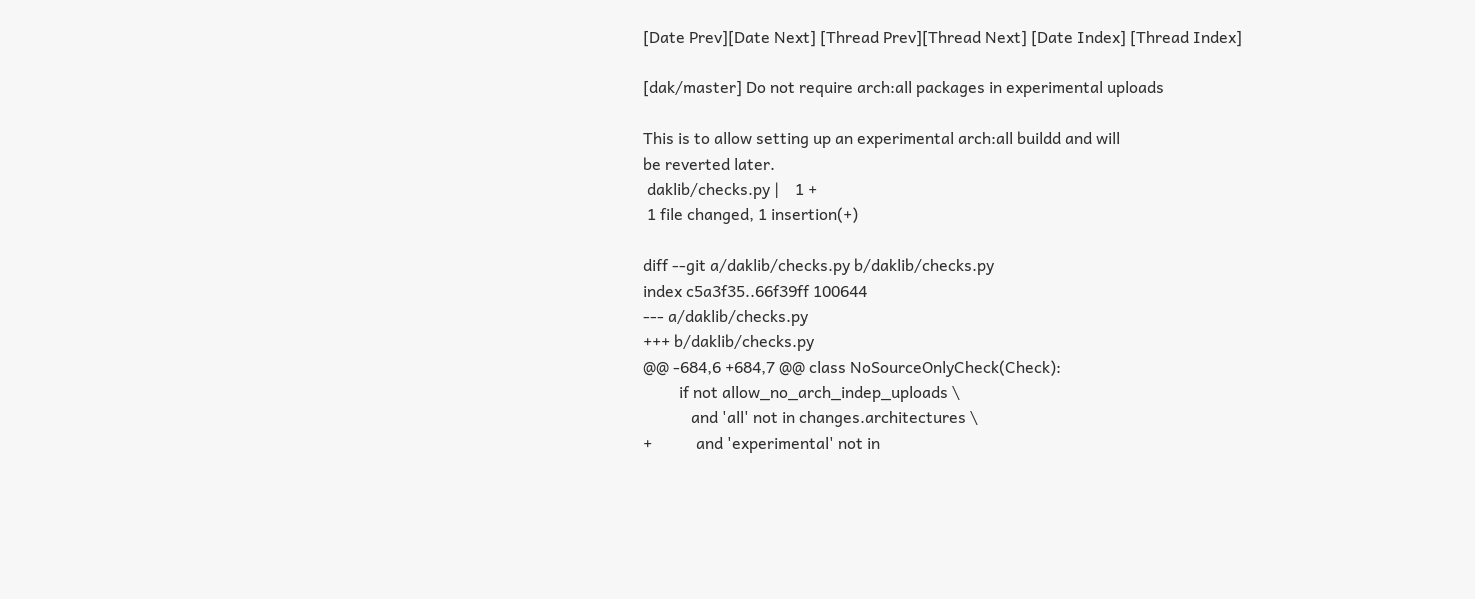[Date Prev][Date Next] [Thread Prev][Thread Next] [Date Index] [Thread Index]

[dak/master] Do not require arch:all packages in experimental uploads

This is to allow setting up an experimental arch:all buildd and will
be reverted later.
 daklib/checks.py |    1 +
 1 file changed, 1 insertion(+)

diff --git a/daklib/checks.py b/daklib/checks.py
index c5a3f35..66f39ff 100644
--- a/daklib/checks.py
+++ b/daklib/checks.py
@@ -684,6 +684,7 @@ class NoSourceOnlyCheck(Check):
         if not allow_no_arch_indep_uploads \
            and 'all' not in changes.architectures \
+           and 'experimental' not in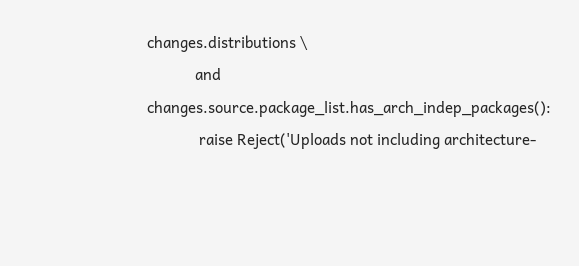changes.distributions \
            and changes.source.package_list.has_arch_indep_packages():
             raise Reject('Uploads not including architecture-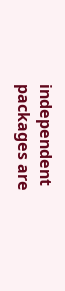independent packages are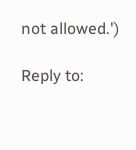not allowed.')

Reply to: